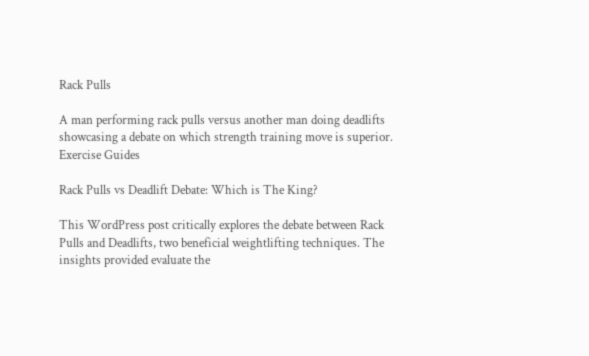Rack Pulls

A man performing rack pulls versus another man doing deadlifts showcasing a debate on which strength training move is superior.
Exercise Guides

Rack Pulls vs Deadlift Debate: Which is The King?

This WordPress post critically explores the debate between Rack Pulls and Deadlifts, two beneficial weightlifting techniques. The insights provided evaluate the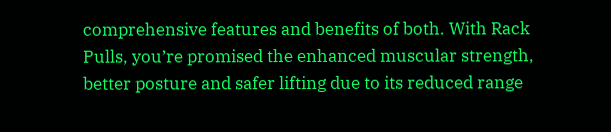comprehensive features and benefits of both. With Rack Pulls, you’re promised the enhanced muscular strength, better posture and safer lifting due to its reduced range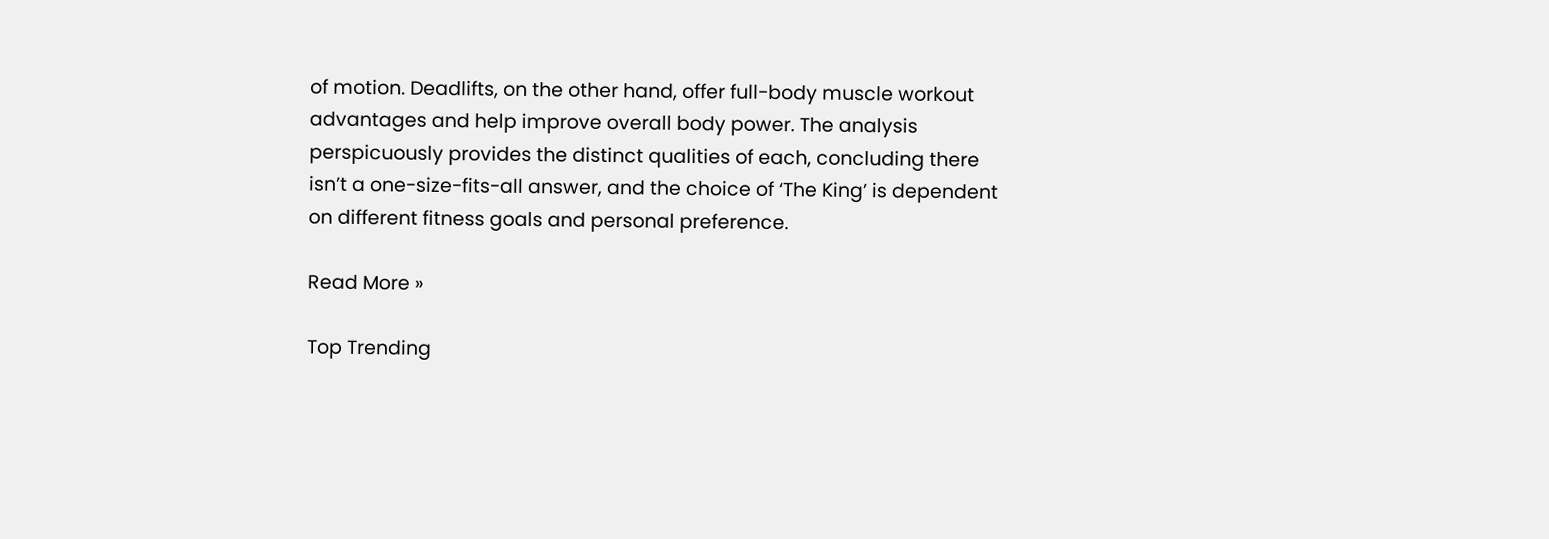of motion. Deadlifts, on the other hand, offer full-body muscle workout advantages and help improve overall body power. The analysis perspicuously provides the distinct qualities of each, concluding there isn’t a one-size-fits-all answer, and the choice of ‘The King’ is dependent on different fitness goals and personal preference.

Read More »

Top Trending